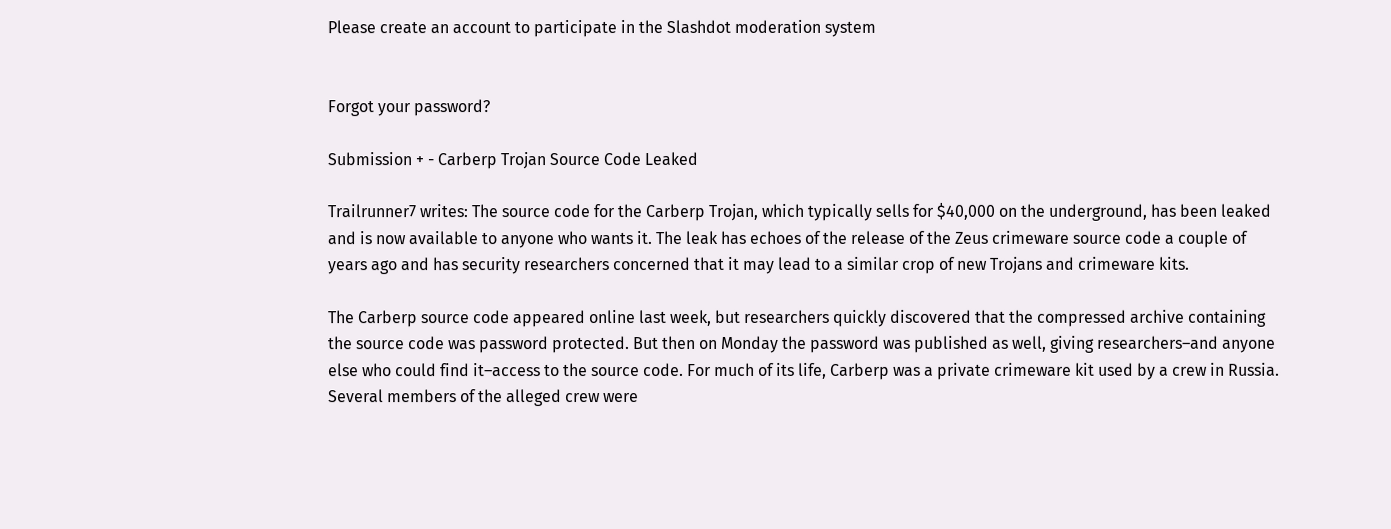Please create an account to participate in the Slashdot moderation system


Forgot your password?

Submission + - Carberp Trojan Source Code Leaked

Trailrunner7 writes: The source code for the Carberp Trojan, which typically sells for $40,000 on the underground, has been leaked and is now available to anyone who wants it. The leak has echoes of the release of the Zeus crimeware source code a couple of years ago and has security researchers concerned that it may lead to a similar crop of new Trojans and crimeware kits.

The Carberp source code appeared online last week, but researchers quickly discovered that the compressed archive containing the source code was password protected. But then on Monday the password was published as well, giving researchers–and anyone else who could find it–access to the source code. For much of its life, Carberp was a private crimeware kit used by a crew in Russia. Several members of the alleged crew were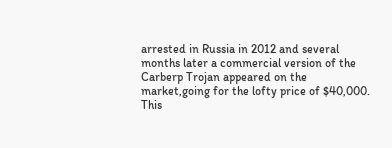arrested in Russia in 2012 and several months later a commercial version of the Carberp Trojan appeared on the market,going for the lofty price of $40,000.
This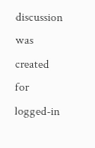discussion was created for logged-in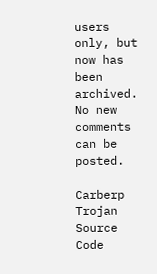users only, but now has been archived. No new comments can be posted.

Carberp Trojan Source Code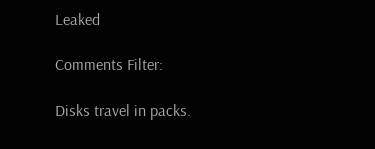Leaked

Comments Filter:

Disks travel in packs.